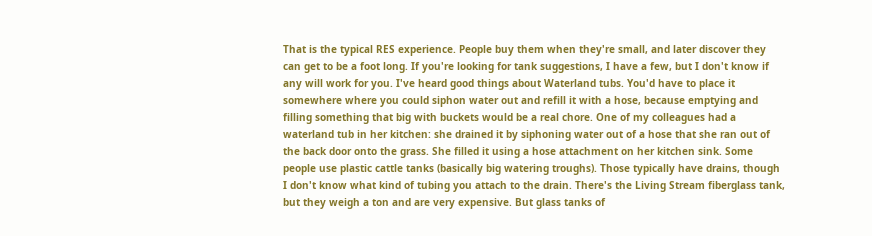That is the typical RES experience. People buy them when they're small, and later discover they can get to be a foot long. If you're looking for tank suggestions, I have a few, but I don't know if any will work for you. I've heard good things about Waterland tubs. You'd have to place it somewhere where you could siphon water out and refill it with a hose, because emptying and filling something that big with buckets would be a real chore. One of my colleagues had a waterland tub in her kitchen: she drained it by siphoning water out of a hose that she ran out of the back door onto the grass. She filled it using a hose attachment on her kitchen sink. Some people use plastic cattle tanks (basically big watering troughs). Those typically have drains, though I don't know what kind of tubing you attach to the drain. There's the Living Stream fiberglass tank, but they weigh a ton and are very expensive. But glass tanks of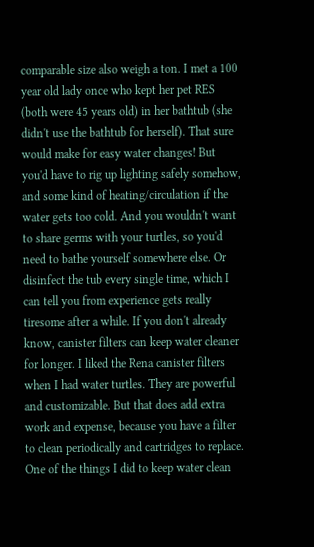comparable size also weigh a ton. I met a 100 year old lady once who kept her pet RES (both were 45 years old) in her bathtub (she didn't use the bathtub for herself). That sure would make for easy water changes! But you'd have to rig up lighting safely somehow, and some kind of heating/circulation if the water gets too cold. And you wouldn't want to share germs with your turtles, so you'd need to bathe yourself somewhere else. Or disinfect the tub every single time, which I can tell you from experience gets really tiresome after a while. If you don't already know, canister filters can keep water cleaner for longer. I liked the Rena canister filters when I had water turtles. They are powerful and customizable. But that does add extra work and expense, because you have a filter to clean periodically and cartridges to replace. One of the things I did to keep water clean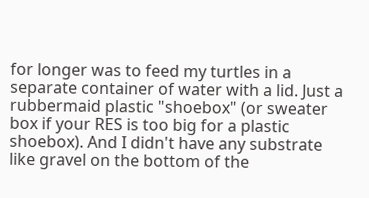for longer was to feed my turtles in a separate container of water with a lid. Just a rubbermaid plastic "shoebox" (or sweater box if your RES is too big for a plastic shoebox). And I didn't have any substrate like gravel on the bottom of the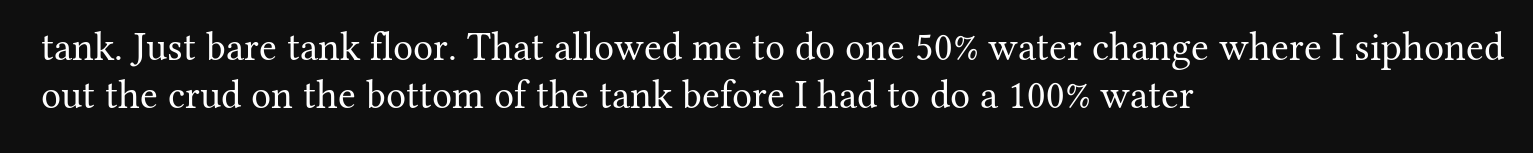tank. Just bare tank floor. That allowed me to do one 50% water change where I siphoned out the crud on the bottom of the tank before I had to do a 100% water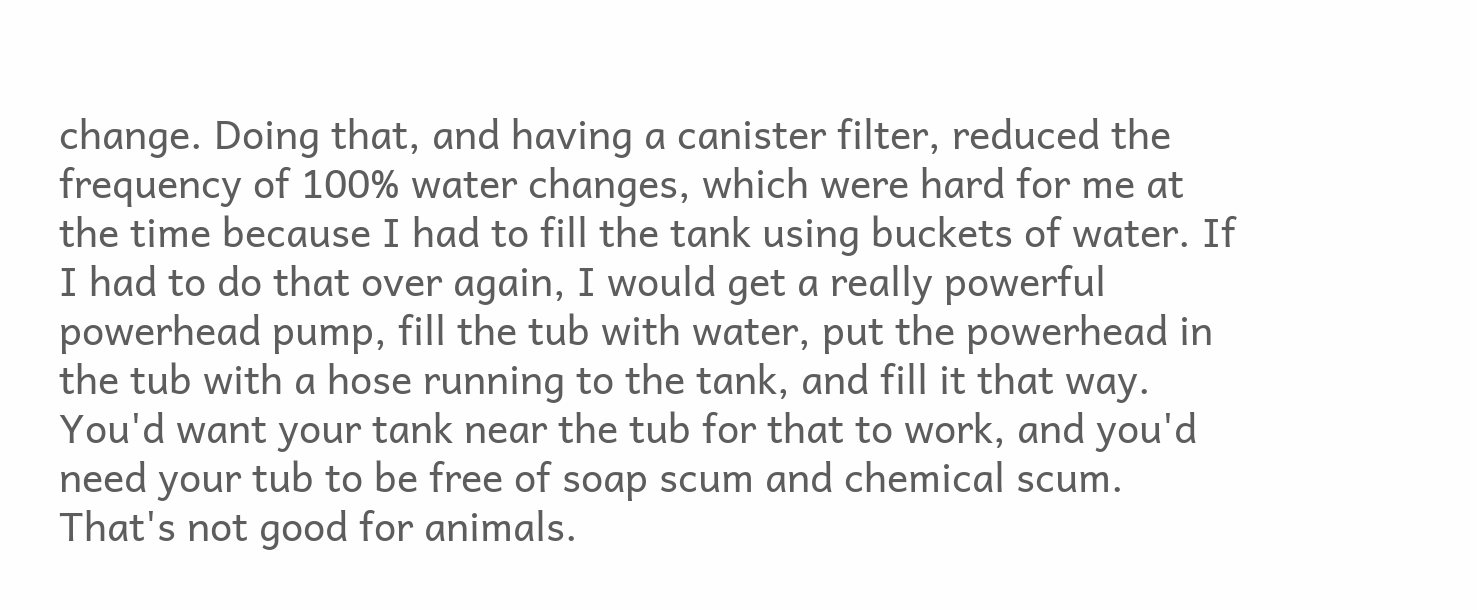change. Doing that, and having a canister filter, reduced the frequency of 100% water changes, which were hard for me at the time because I had to fill the tank using buckets of water. If I had to do that over again, I would get a really powerful powerhead pump, fill the tub with water, put the powerhead in the tub with a hose running to the tank, and fill it that way. You'd want your tank near the tub for that to work, and you'd need your tub to be free of soap scum and chemical scum. That's not good for animals.